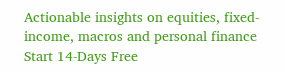Actionable insights on equities, fixed-income, macros and personal finance Start 14-Days Free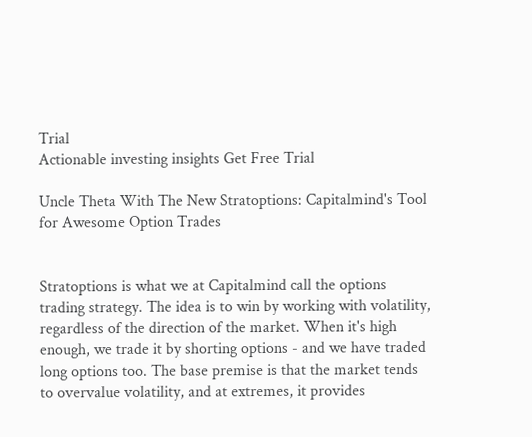Trial
Actionable investing insights Get Free Trial

Uncle Theta With The New Stratoptions: Capitalmind's Tool for Awesome Option Trades


Stratoptions is what we at Capitalmind call the options trading strategy. The idea is to win by working with volatility, regardless of the direction of the market. When it's high enough, we trade it by shorting options - and we have traded long options too. The base premise is that the market tends to overvalue volatility, and at extremes, it provides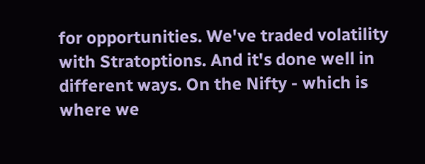for opportunities. We've traded volatility with Stratoptions. And it's done well in different ways. On the Nifty - which is where we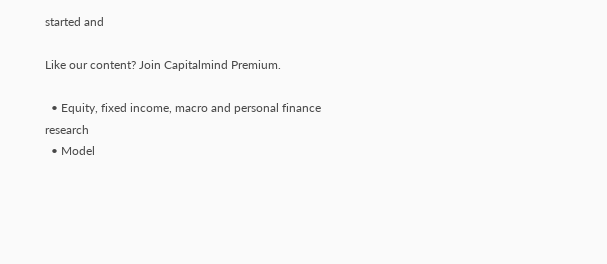started and

Like our content? Join Capitalmind Premium.

  • Equity, fixed income, macro and personal finance research
  • Model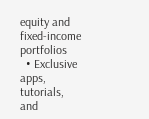equity and fixed-income portfolios
  • Exclusive apps, tutorials, and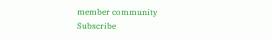member community
Subscribe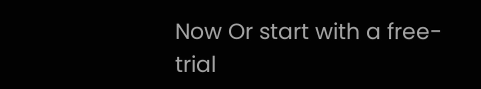Now Or start with a free-trial